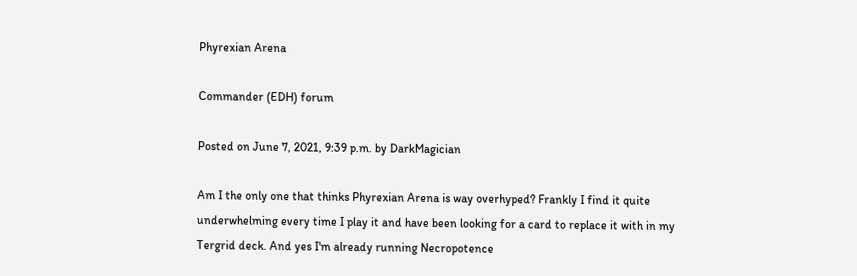Phyrexian Arena

Commander (EDH) forum

Posted on June 7, 2021, 9:39 p.m. by DarkMagician

Am I the only one that thinks Phyrexian Arena is way overhyped? Frankly I find it quite underwhelming every time I play it and have been looking for a card to replace it with in my Tergrid deck. And yes I'm already running Necropotence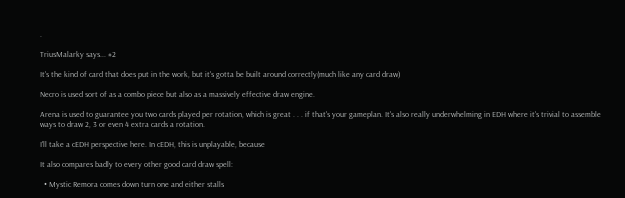.

TriusMalarky says... #2

It's the kind of card that does put in the work, but it's gotta be built around correctly(much like any card draw)

Necro is used sort of as a combo piece but also as a massively effective draw engine.

Arena is used to guarantee you two cards played per rotation, which is great . . . if that's your gameplan. It's also really underwhelming in EDH where it's trivial to assemble ways to draw 2, 3 or even 4 extra cards a rotation.

I'll take a cEDH perspective here. In cEDH, this is unplayable, because

It also compares badly to every other good card draw spell:

  • Mystic Remora comes down turn one and either stalls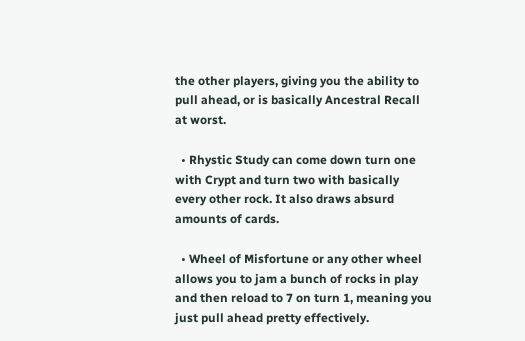the other players, giving you the ability to pull ahead, or is basically Ancestral Recall at worst.

  • Rhystic Study can come down turn one with Crypt and turn two with basically every other rock. It also draws absurd amounts of cards.

  • Wheel of Misfortune or any other wheel allows you to jam a bunch of rocks in play and then reload to 7 on turn 1, meaning you just pull ahead pretty effectively.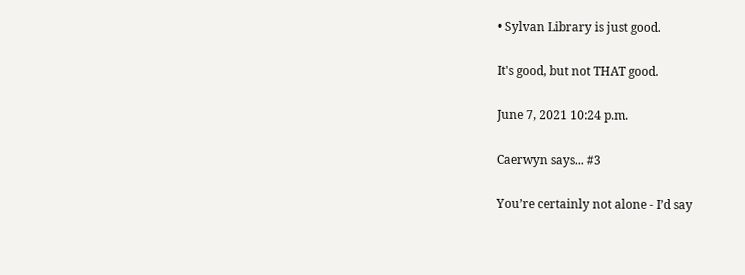• Sylvan Library is just good.

It's good, but not THAT good.

June 7, 2021 10:24 p.m.

Caerwyn says... #3

You’re certainly not alone - I’d say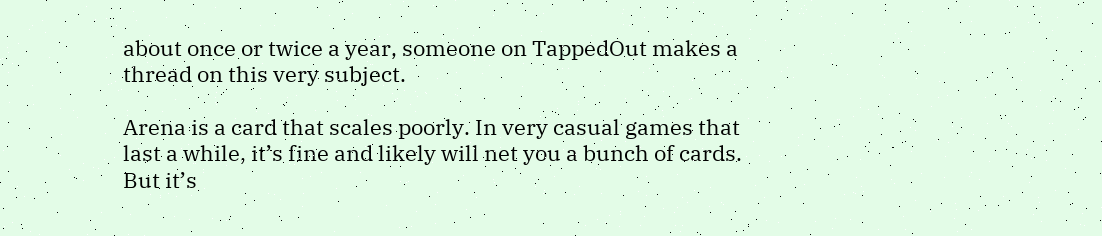about once or twice a year, someone on TappedOut makes a thread on this very subject.

Arena is a card that scales poorly. In very casual games that last a while, it’s fine and likely will net you a bunch of cards. But it’s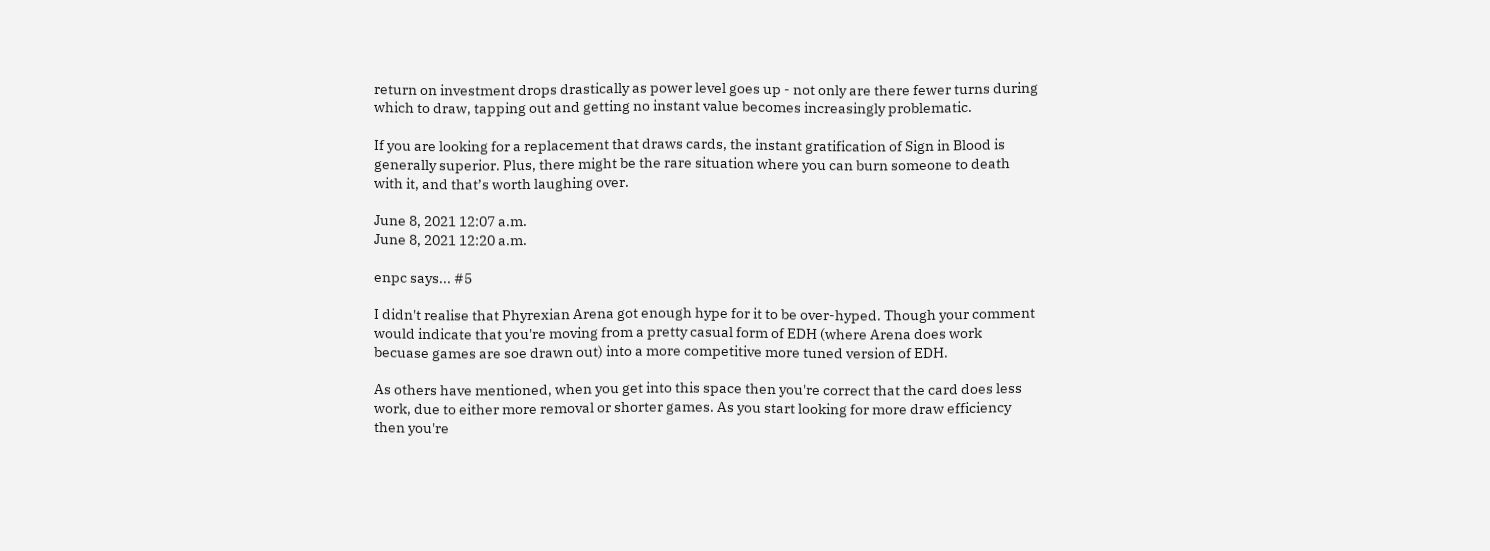return on investment drops drastically as power level goes up - not only are there fewer turns during which to draw, tapping out and getting no instant value becomes increasingly problematic.

If you are looking for a replacement that draws cards, the instant gratification of Sign in Blood is generally superior. Plus, there might be the rare situation where you can burn someone to death with it, and that’s worth laughing over.

June 8, 2021 12:07 a.m.
June 8, 2021 12:20 a.m.

enpc says... #5

I didn't realise that Phyrexian Arena got enough hype for it to be over-hyped. Though your comment would indicate that you're moving from a pretty casual form of EDH (where Arena does work becuase games are soe drawn out) into a more competitive more tuned version of EDH.

As others have mentioned, when you get into this space then you're correct that the card does less work, due to either more removal or shorter games. As you start looking for more draw efficiency then you're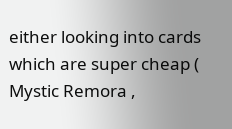either looking into cards which are super cheap ( Mystic Remora ,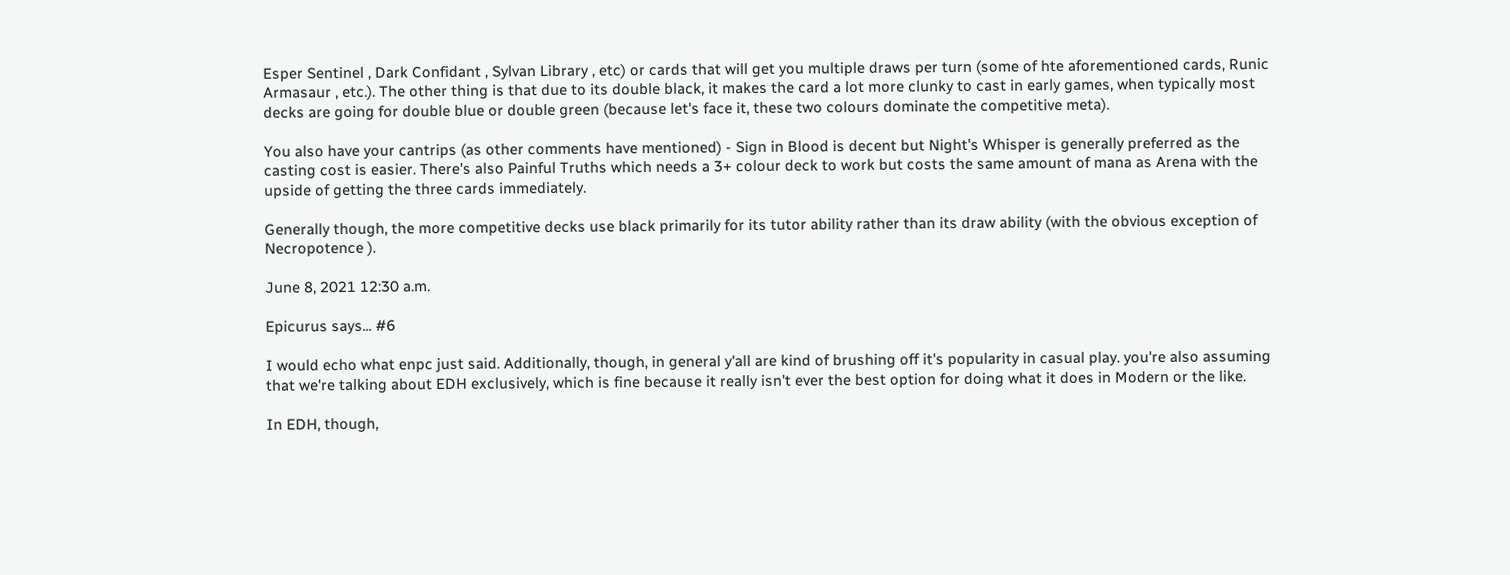Esper Sentinel , Dark Confidant , Sylvan Library , etc) or cards that will get you multiple draws per turn (some of hte aforementioned cards, Runic Armasaur , etc.). The other thing is that due to its double black, it makes the card a lot more clunky to cast in early games, when typically most decks are going for double blue or double green (because let's face it, these two colours dominate the competitive meta).

You also have your cantrips (as other comments have mentioned) - Sign in Blood is decent but Night's Whisper is generally preferred as the casting cost is easier. There's also Painful Truths which needs a 3+ colour deck to work but costs the same amount of mana as Arena with the upside of getting the three cards immediately.

Generally though, the more competitive decks use black primarily for its tutor ability rather than its draw ability (with the obvious exception of Necropotence ).

June 8, 2021 12:30 a.m.

Epicurus says... #6

I would echo what enpc just said. Additionally, though, in general y'all are kind of brushing off it's popularity in casual play. you're also assuming that we're talking about EDH exclusively, which is fine because it really isn't ever the best option for doing what it does in Modern or the like.

In EDH, though,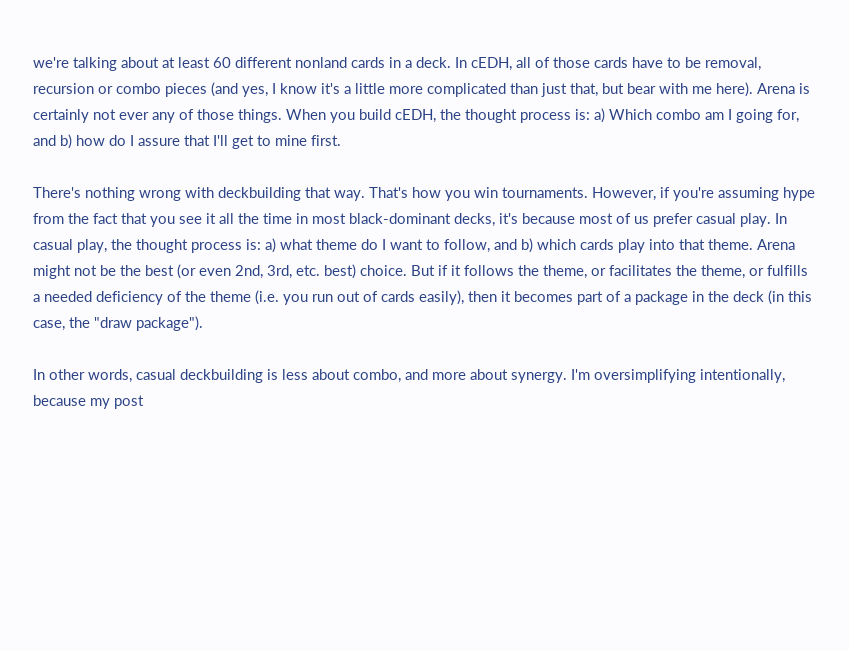we're talking about at least 60 different nonland cards in a deck. In cEDH, all of those cards have to be removal, recursion or combo pieces (and yes, I know it's a little more complicated than just that, but bear with me here). Arena is certainly not ever any of those things. When you build cEDH, the thought process is: a) Which combo am I going for, and b) how do I assure that I'll get to mine first.

There's nothing wrong with deckbuilding that way. That's how you win tournaments. However, if you're assuming hype from the fact that you see it all the time in most black-dominant decks, it's because most of us prefer casual play. In casual play, the thought process is: a) what theme do I want to follow, and b) which cards play into that theme. Arena might not be the best (or even 2nd, 3rd, etc. best) choice. But if it follows the theme, or facilitates the theme, or fulfills a needed deficiency of the theme (i.e. you run out of cards easily), then it becomes part of a package in the deck (in this case, the "draw package").

In other words, casual deckbuilding is less about combo, and more about synergy. I'm oversimplifying intentionally, because my post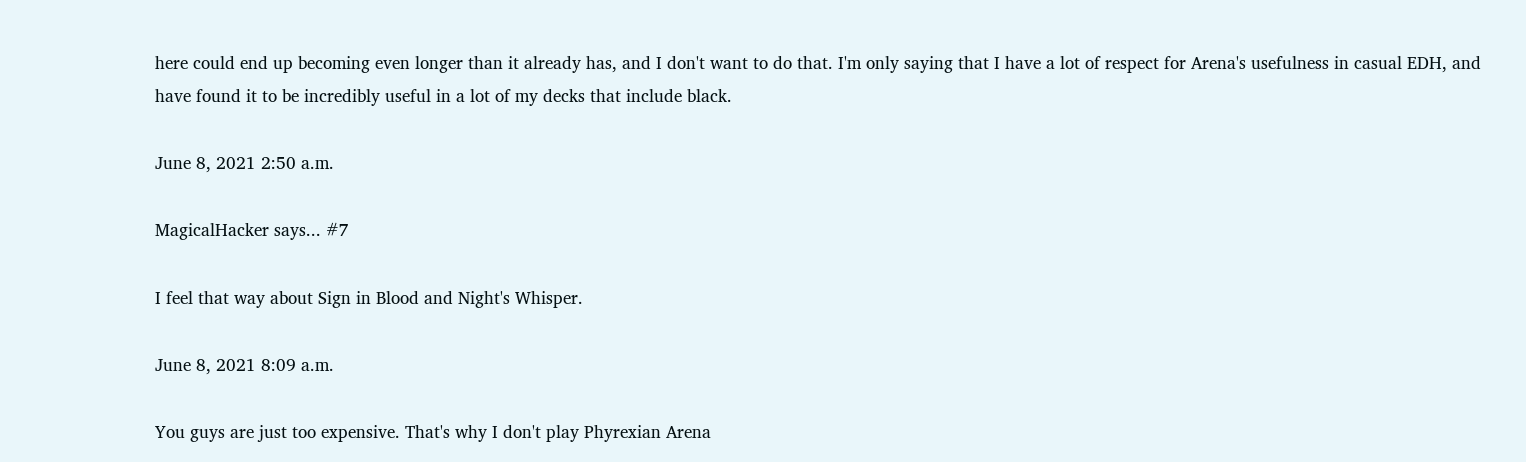here could end up becoming even longer than it already has, and I don't want to do that. I'm only saying that I have a lot of respect for Arena's usefulness in casual EDH, and have found it to be incredibly useful in a lot of my decks that include black.

June 8, 2021 2:50 a.m.

MagicalHacker says... #7

I feel that way about Sign in Blood and Night's Whisper.

June 8, 2021 8:09 a.m.

You guys are just too expensive. That's why I don't play Phyrexian Arena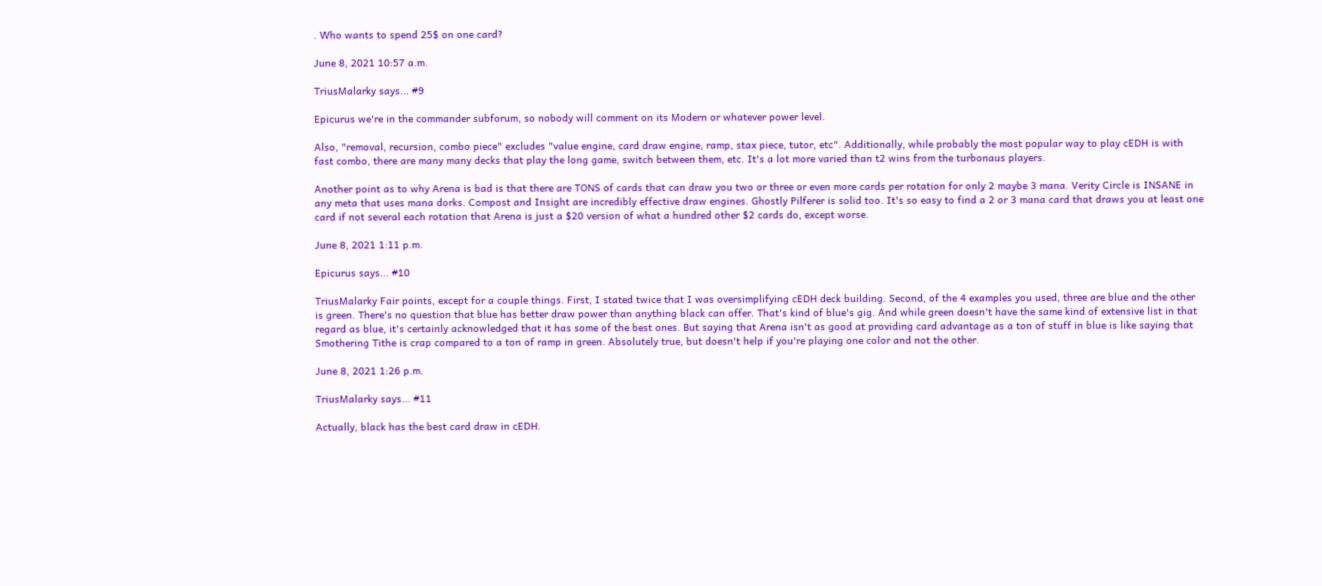. Who wants to spend 25$ on one card?

June 8, 2021 10:57 a.m.

TriusMalarky says... #9

Epicurus we're in the commander subforum, so nobody will comment on its Modern or whatever power level.

Also, "removal, recursion, combo piece" excludes "value engine, card draw engine, ramp, stax piece, tutor, etc". Additionally, while probably the most popular way to play cEDH is with fast combo, there are many many decks that play the long game, switch between them, etc. It's a lot more varied than t2 wins from the turbonaus players.

Another point as to why Arena is bad is that there are TONS of cards that can draw you two or three or even more cards per rotation for only 2 maybe 3 mana. Verity Circle is INSANE in any meta that uses mana dorks. Compost and Insight are incredibly effective draw engines. Ghostly Pilferer is solid too. It's so easy to find a 2 or 3 mana card that draws you at least one card if not several each rotation that Arena is just a $20 version of what a hundred other $2 cards do, except worse.

June 8, 2021 1:11 p.m.

Epicurus says... #10

TriusMalarky Fair points, except for a couple things. First, I stated twice that I was oversimplifying cEDH deck building. Second, of the 4 examples you used, three are blue and the other is green. There's no question that blue has better draw power than anything black can offer. That's kind of blue's gig. And while green doesn't have the same kind of extensive list in that regard as blue, it's certainly acknowledged that it has some of the best ones. But saying that Arena isn't as good at providing card advantage as a ton of stuff in blue is like saying that Smothering Tithe is crap compared to a ton of ramp in green. Absolutely true, but doesn't help if you're playing one color and not the other.

June 8, 2021 1:26 p.m.

TriusMalarky says... #11

Actually, black has the best card draw in cEDH.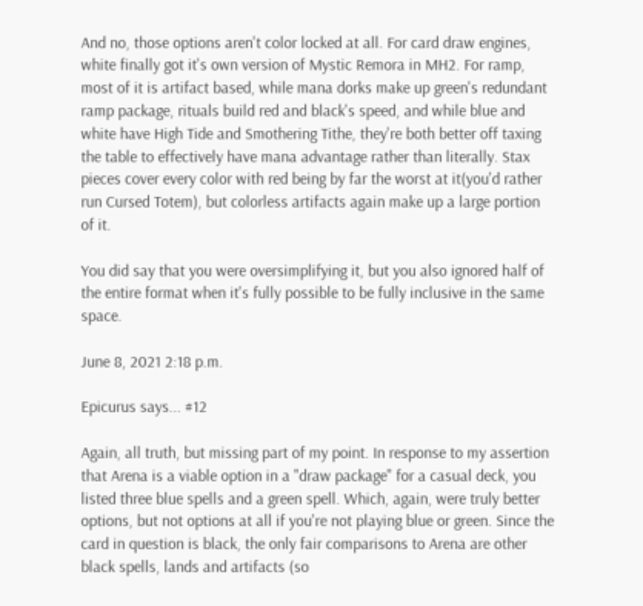And no, those options aren't color locked at all. For card draw engines, white finally got it's own version of Mystic Remora in MH2. For ramp, most of it is artifact based, while mana dorks make up green's redundant ramp package, rituals build red and black's speed, and while blue and white have High Tide and Smothering Tithe, they're both better off taxing the table to effectively have mana advantage rather than literally. Stax pieces cover every color with red being by far the worst at it(you'd rather run Cursed Totem), but colorless artifacts again make up a large portion of it.

You did say that you were oversimplifying it, but you also ignored half of the entire format when it's fully possible to be fully inclusive in the same space.

June 8, 2021 2:18 p.m.

Epicurus says... #12

Again, all truth, but missing part of my point. In response to my assertion that Arena is a viable option in a "draw package" for a casual deck, you listed three blue spells and a green spell. Which, again, were truly better options, but not options at all if you're not playing blue or green. Since the card in question is black, the only fair comparisons to Arena are other black spells, lands and artifacts (so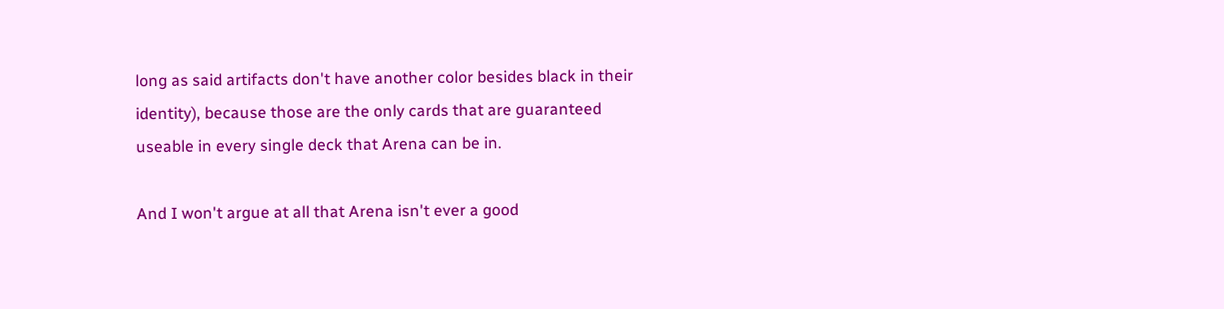long as said artifacts don't have another color besides black in their identity), because those are the only cards that are guaranteed useable in every single deck that Arena can be in.

And I won't argue at all that Arena isn't ever a good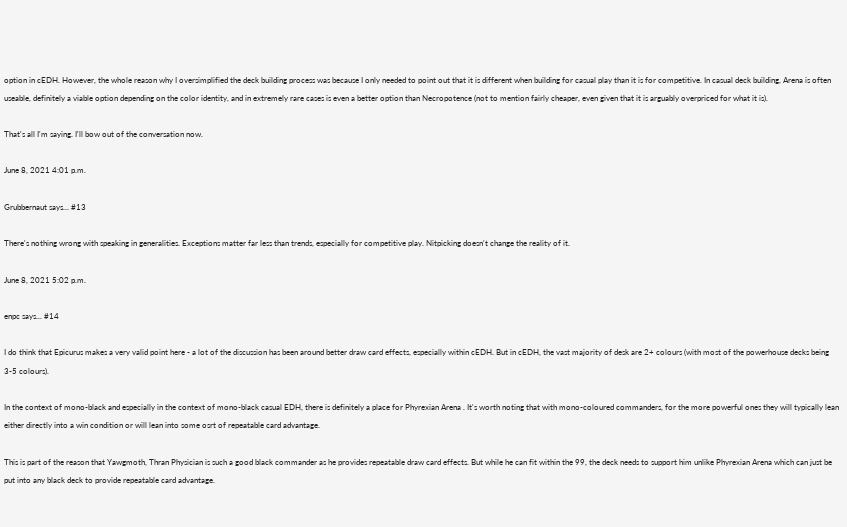option in cEDH. However, the whole reason why I oversimplified the deck building process was because I only needed to point out that it is different when building for casual play than it is for competitive. In casual deck building, Arena is often useable, definitely a viable option depending on the color identity, and in extremely rare cases is even a better option than Necropotence (not to mention fairly cheaper, even given that it is arguably overpriced for what it is).

That's all I'm saying. I'll bow out of the conversation now.

June 8, 2021 4:01 p.m.

Grubbernaut says... #13

There's nothing wrong with speaking in generalities. Exceptions matter far less than trends, especially for competitive play. Nitpicking doesn't change the reality of it.

June 8, 2021 5:02 p.m.

enpc says... #14

I do think that Epicurus makes a very valid point here - a lot of the discussion has been around better draw card effects, especially within cEDH. But in cEDH, the vast majority of desk are 2+ colours (with most of the powerhouse decks being 3-5 colours).

In the context of mono-black and especially in the context of mono-black casual EDH, there is definitely a place for Phyrexian Arena . It's worth noting that with mono-coloured commanders, for the more powerful ones they will typically lean either directly into a win condition or will lean into some osrt of repeatable card advantage.

This is part of the reason that Yawgmoth, Thran Physician is such a good black commander as he provides repeatable draw card effects. But while he can fit within the 99, the deck needs to support him unlike Phyrexian Arena which can just be put into any black deck to provide repeatable card advantage.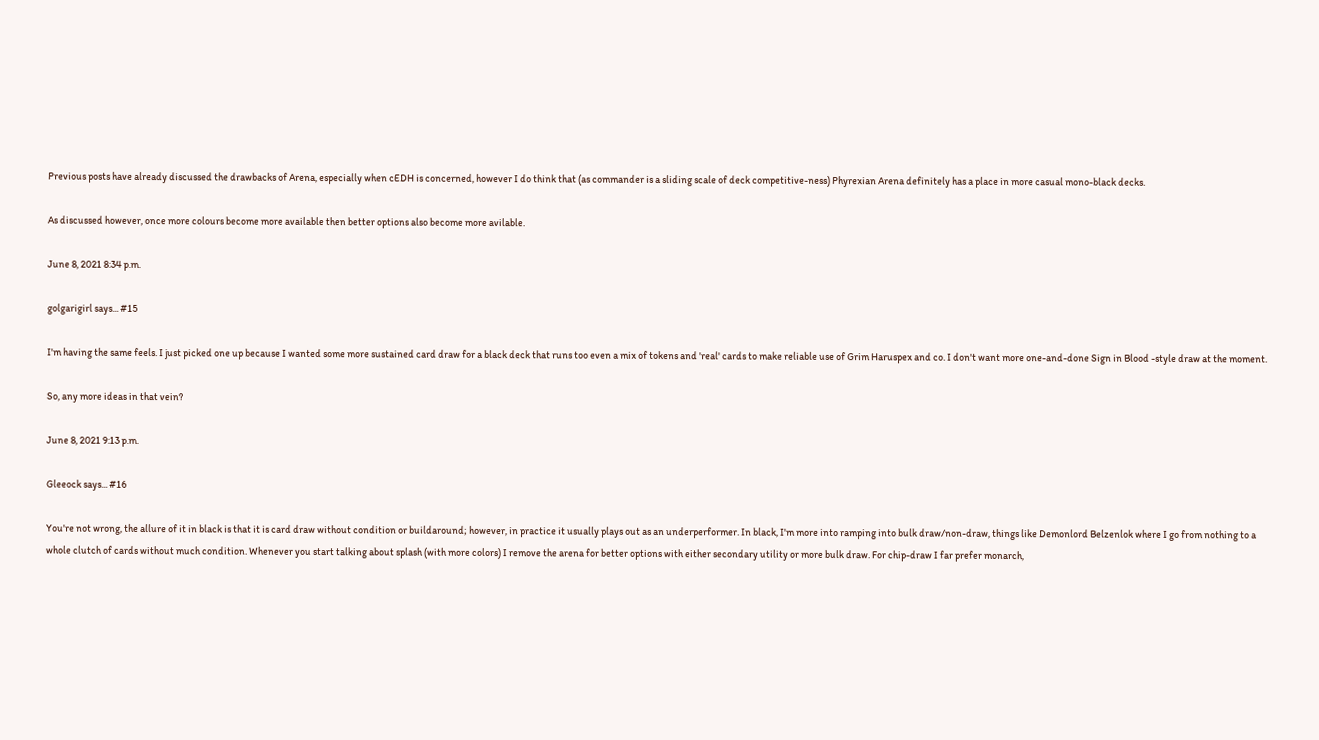Previous posts have already discussed the drawbacks of Arena, especially when cEDH is concerned, however I do think that (as commander is a sliding scale of deck competitive-ness) Phyrexian Arena definitely has a place in more casual mono-black decks.

As discussed however, once more colours become more available then better options also become more avilable.

June 8, 2021 8:34 p.m.

golgarigirl says... #15

I'm having the same feels. I just picked one up because I wanted some more sustained card draw for a black deck that runs too even a mix of tokens and 'real' cards to make reliable use of Grim Haruspex and co. I don't want more one-and-done Sign in Blood -style draw at the moment.

So, any more ideas in that vein?

June 8, 2021 9:13 p.m.

Gleeock says... #16

You're not wrong, the allure of it in black is that it is card draw without condition or buildaround; however, in practice it usually plays out as an underperformer. In black, I'm more into ramping into bulk draw/non-draw, things like Demonlord Belzenlok where I go from nothing to a whole clutch of cards without much condition. Whenever you start talking about splash (with more colors) I remove the arena for better options with either secondary utility or more bulk draw. For chip-draw I far prefer monarch,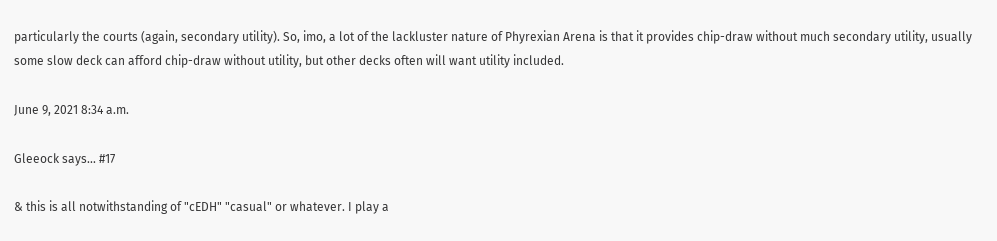particularly the courts (again, secondary utility). So, imo, a lot of the lackluster nature of Phyrexian Arena is that it provides chip-draw without much secondary utility, usually some slow deck can afford chip-draw without utility, but other decks often will want utility included.

June 9, 2021 8:34 a.m.

Gleeock says... #17

& this is all notwithstanding of "cEDH" "casual" or whatever. I play a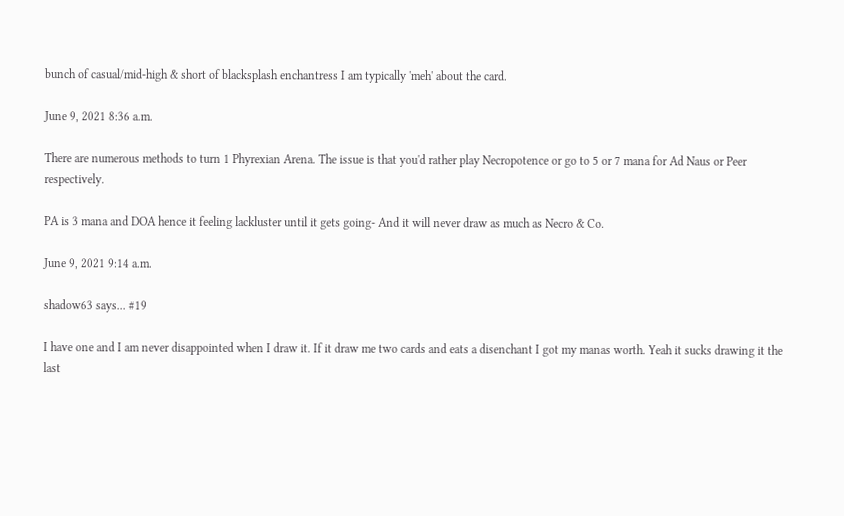bunch of casual/mid-high & short of blacksplash enchantress I am typically 'meh' about the card.

June 9, 2021 8:36 a.m.

There are numerous methods to turn 1 Phyrexian Arena. The issue is that you'd rather play Necropotence or go to 5 or 7 mana for Ad Naus or Peer respectively.

PA is 3 mana and DOA hence it feeling lackluster until it gets going- And it will never draw as much as Necro & Co.

June 9, 2021 9:14 a.m.

shadow63 says... #19

I have one and I am never disappointed when I draw it. If it draw me two cards and eats a disenchant I got my manas worth. Yeah it sucks drawing it the last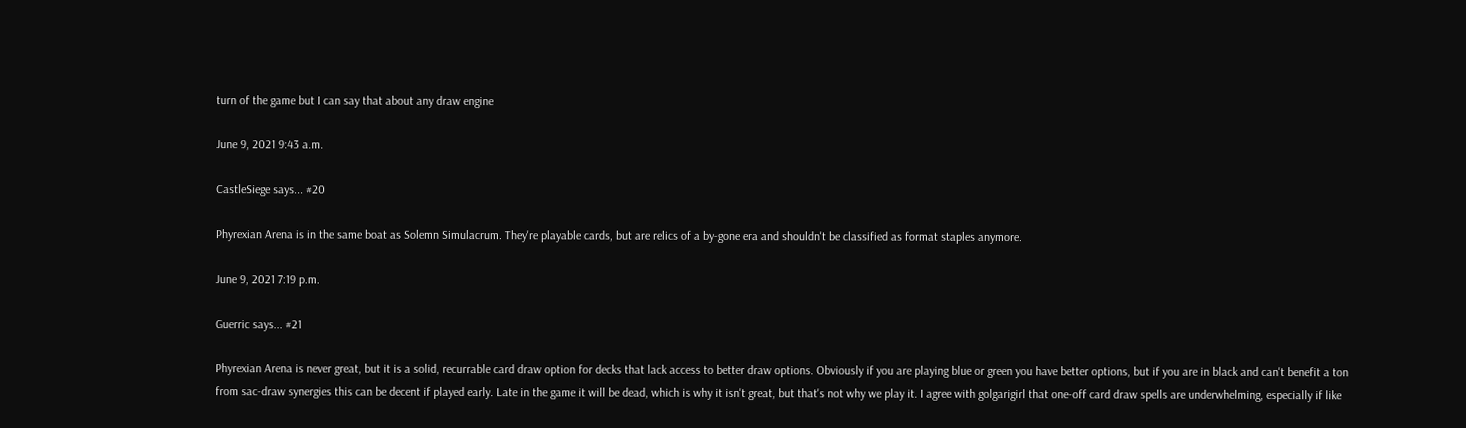turn of the game but I can say that about any draw engine

June 9, 2021 9:43 a.m.

CastleSiege says... #20

Phyrexian Arena is in the same boat as Solemn Simulacrum. They're playable cards, but are relics of a by-gone era and shouldn't be classified as format staples anymore.

June 9, 2021 7:19 p.m.

Guerric says... #21

Phyrexian Arena is never great, but it is a solid, recurrable card draw option for decks that lack access to better draw options. Obviously if you are playing blue or green you have better options, but if you are in black and can't benefit a ton from sac-draw synergies this can be decent if played early. Late in the game it will be dead, which is why it isn't great, but that's not why we play it. I agree with golgarigirl that one-off card draw spells are underwhelming, especially if like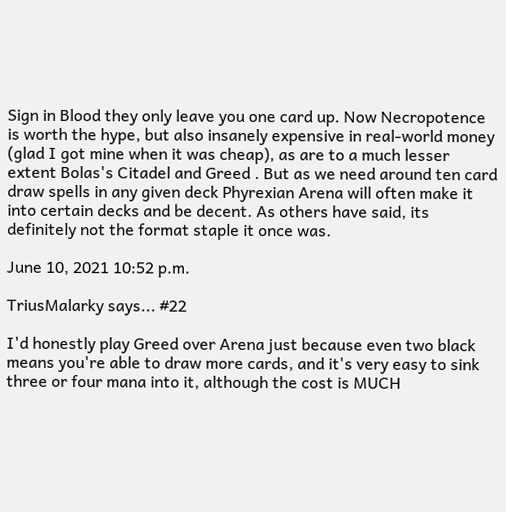Sign in Blood they only leave you one card up. Now Necropotence is worth the hype, but also insanely expensive in real-world money (glad I got mine when it was cheap), as are to a much lesser extent Bolas's Citadel and Greed . But as we need around ten card draw spells in any given deck Phyrexian Arena will often make it into certain decks and be decent. As others have said, its definitely not the format staple it once was.

June 10, 2021 10:52 p.m.

TriusMalarky says... #22

I'd honestly play Greed over Arena just because even two black means you're able to draw more cards, and it's very easy to sink three or four mana into it, although the cost is MUCH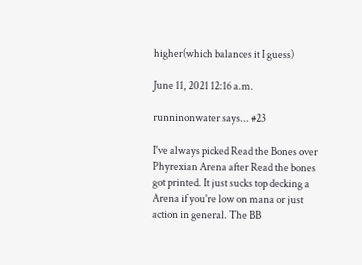higher(which balances it I guess)

June 11, 2021 12:16 a.m.

runninonwater says... #23

I've always picked Read the Bones over Phyrexian Arena after Read the bones got printed. It just sucks top decking a Arena if you're low on mana or just action in general. The BB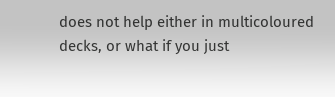does not help either in multicoloured decks, or what if you just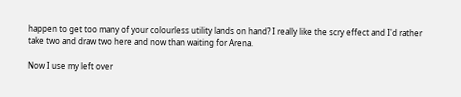happen to get too many of your colourless utility lands on hand? I really like the scry effect and I'd rather take two and draw two here and now than waiting for Arena.

Now I use my left over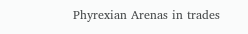Phyrexian Arenas in trades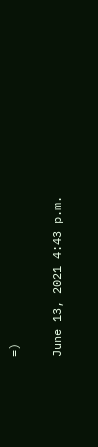=)

June 13, 2021 4:43 p.m.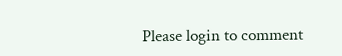Please login to comment